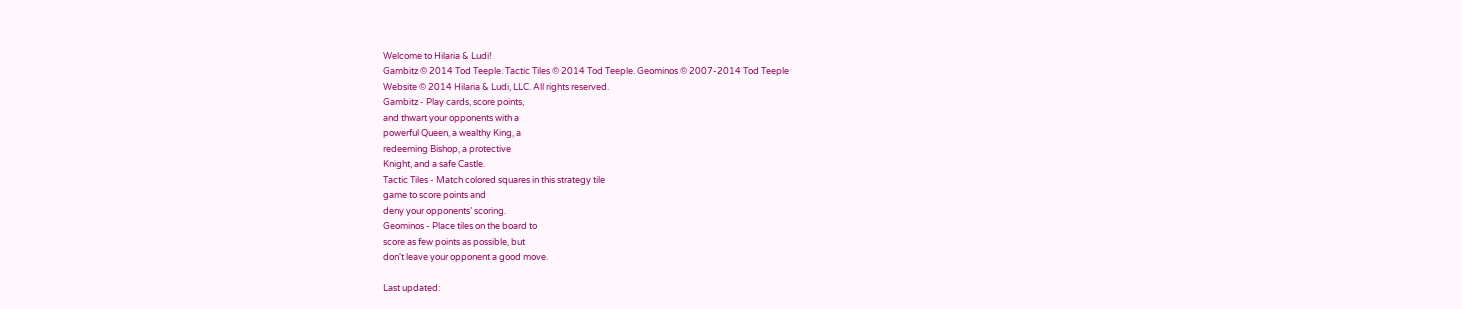Welcome to Hilaria & Ludi!
Gambitz © 2014 Tod Teeple. Tactic Tiles © 2014 Tod Teeple. Geominos © 2007-2014 Tod Teeple
Website © 2014 Hilaria & Ludi, LLC. All rights reserved.
Gambitz - Play cards, score points,
and thwart your opponents with a
powerful Queen, a wealthy King, a
redeeming Bishop, a protective
Knight, and a safe Castle.
Tactic Tiles - Match colored squares in this strategy tile
game to score points and
deny your opponents’ scoring.
Geominos - Place tiles on the board to
score as few points as possible, but
don't leave your opponent a good move.

Last updated: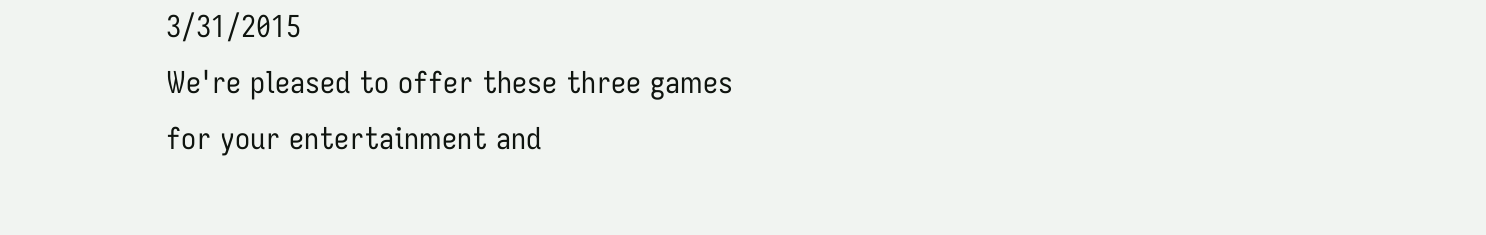3/31/2015
We're pleased to offer these three games
for your entertainment and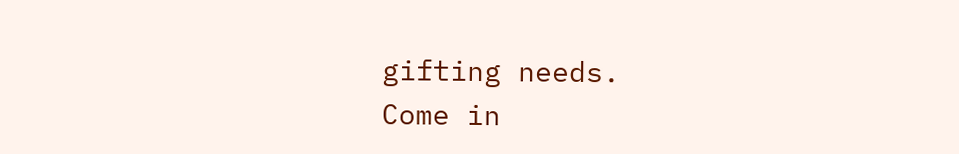gifting needs.
Come in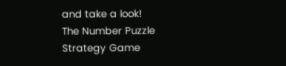and take a look!
The Number Puzzle
Strategy Game